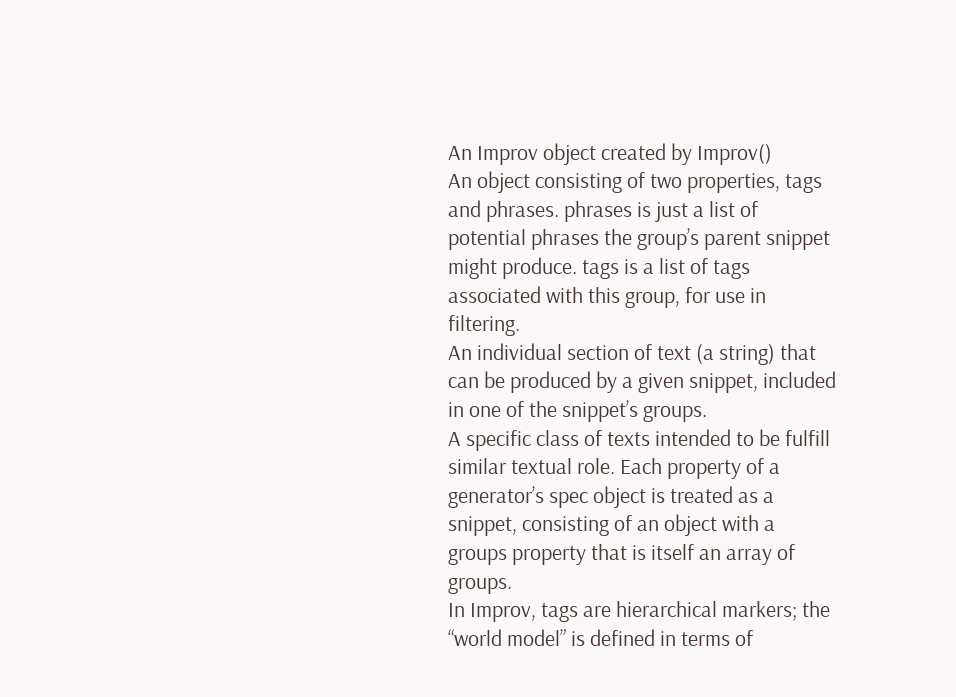An Improv object created by Improv()
An object consisting of two properties, tags and phrases. phrases is just a list of potential phrases the group’s parent snippet might produce. tags is a list of tags associated with this group, for use in filtering.
An individual section of text (a string) that can be produced by a given snippet, included in one of the snippet’s groups.
A specific class of texts intended to be fulfill similar textual role. Each property of a generator’s spec object is treated as a snippet, consisting of an object with a groups property that is itself an array of groups.
In Improv, tags are hierarchical markers; the “world model” is defined in terms of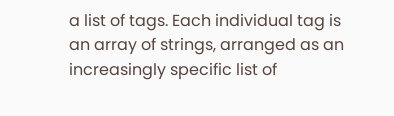a list of tags. Each individual tag is an array of strings, arranged as an increasingly specific list of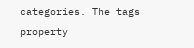categories. The tags property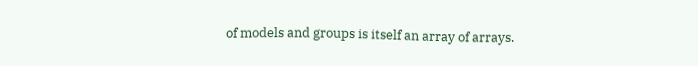of models and groups is itself an array of arrays.